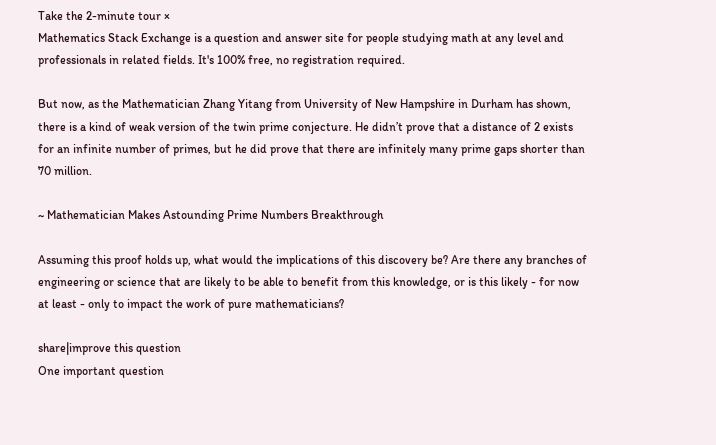Take the 2-minute tour ×
Mathematics Stack Exchange is a question and answer site for people studying math at any level and professionals in related fields. It's 100% free, no registration required.

But now, as the Mathematician Zhang Yitang from University of New Hampshire in Durham has shown, there is a kind of weak version of the twin prime conjecture. He didn’t prove that a distance of 2 exists for an infinite number of primes, but he did prove that there are infinitely many prime gaps shorter than 70 million.

~ Mathematician Makes Astounding Prime Numbers Breakthrough

Assuming this proof holds up, what would the implications of this discovery be? Are there any branches of engineering or science that are likely to be able to benefit from this knowledge, or is this likely - for now at least - only to impact the work of pure mathematicians?

share|improve this question
One important question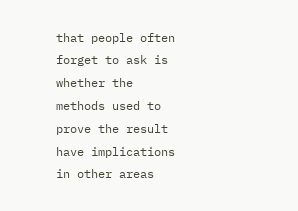that people often forget to ask is whether the methods used to prove the result have implications in other areas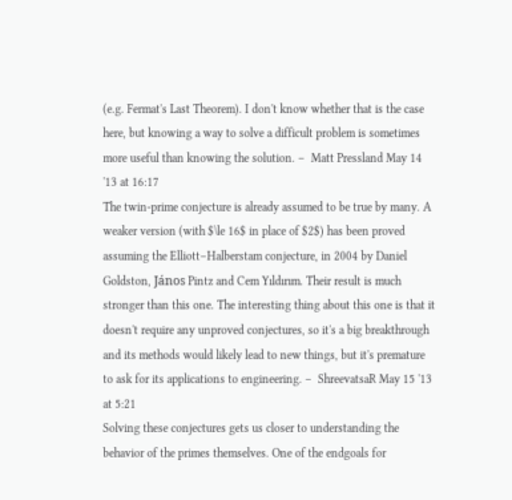(e.g. Fermat's Last Theorem). I don't know whether that is the case here, but knowing a way to solve a difficult problem is sometimes more useful than knowing the solution. –  Matt Pressland May 14 '13 at 16:17
The twin-prime conjecture is already assumed to be true by many. A weaker version (with $\le 16$ in place of $2$) has been proved assuming the Elliott–Halberstam conjecture, in 2004 by Daniel Goldston, János Pintz and Cem Yıldırım. Their result is much stronger than this one. The interesting thing about this one is that it doesn't require any unproved conjectures, so it's a big breakthrough and its methods would likely lead to new things, but it's premature to ask for its applications to engineering. –  ShreevatsaR May 15 '13 at 5:21
Solving these conjectures gets us closer to understanding the behavior of the primes themselves. One of the endgoals for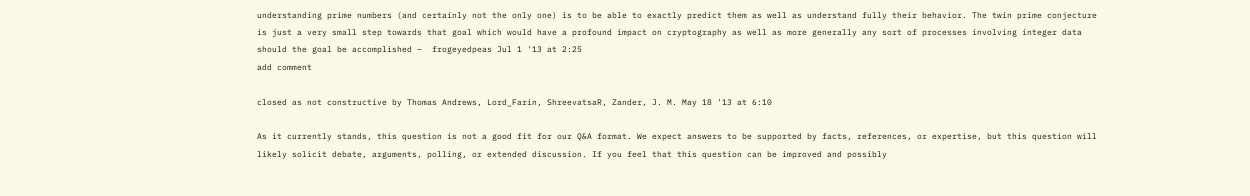understanding prime numbers (and certainly not the only one) is to be able to exactly predict them as well as understand fully their behavior. The twin prime conjecture is just a very small step towards that goal which would have a profound impact on cryptography as well as more generally any sort of processes involving integer data should the goal be accomplished –  frogeyedpeas Jul 1 '13 at 2:25
add comment

closed as not constructive by Thomas Andrews, Lord_Farin, ShreevatsaR, Zander, J. M. May 18 '13 at 6:10

As it currently stands, this question is not a good fit for our Q&A format. We expect answers to be supported by facts, references, or expertise, but this question will likely solicit debate, arguments, polling, or extended discussion. If you feel that this question can be improved and possibly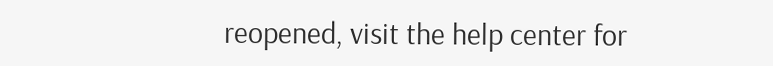reopened, visit the help center for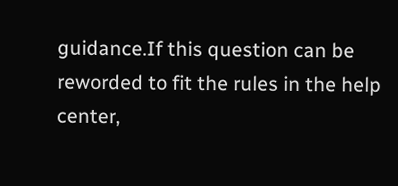guidance.If this question can be reworded to fit the rules in the help center,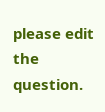please edit the question.